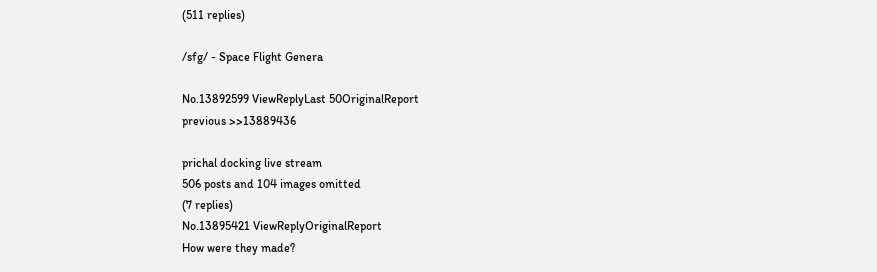(511 replies)

/sfg/ - Space Flight Genera

No.13892599 ViewReplyLast 50OriginalReport
previous >>13889436

prichal docking live stream
506 posts and 104 images omitted
(7 replies)
No.13895421 ViewReplyOriginalReport
How were they made?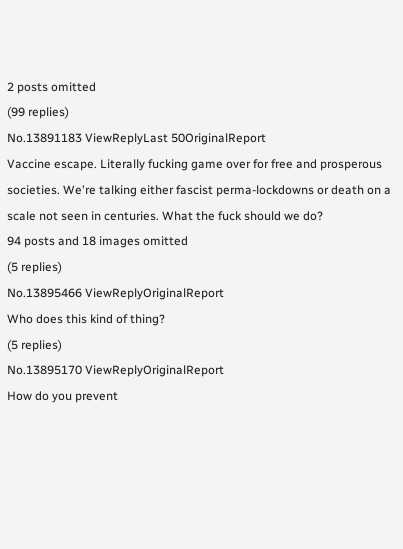2 posts omitted
(99 replies)
No.13891183 ViewReplyLast 50OriginalReport
Vaccine escape. Literally fucking game over for free and prosperous societies. We're talking either fascist perma-lockdowns or death on a scale not seen in centuries. What the fuck should we do?
94 posts and 18 images omitted
(5 replies)
No.13895466 ViewReplyOriginalReport
Who does this kind of thing?
(5 replies)
No.13895170 ViewReplyOriginalReport
How do you prevent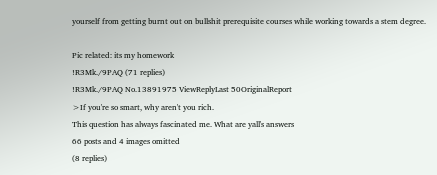yourself from getting burnt out on bullshit prerequisite courses while working towards a stem degree.

Pic related: its my homework
!R3Mk./9PAQ (71 replies)
!R3Mk./9PAQ No.13891975 ViewReplyLast 50OriginalReport
>If you're so smart, why aren't you rich.
This question has always fascinated me. What are yall's answers
66 posts and 4 images omitted
(8 replies)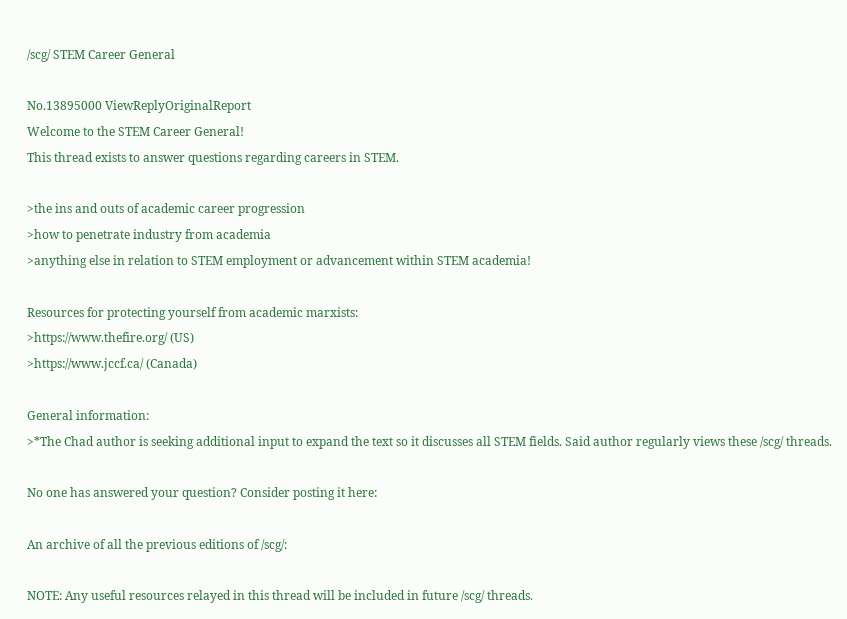/scg/ STEM Career General

No.13895000 ViewReplyOriginalReport
Welcome to the STEM Career General!
This thread exists to answer questions regarding careers in STEM.

>the ins and outs of academic career progression
>how to penetrate industry from academia
>anything else in relation to STEM employment or advancement within STEM academia!

Resources for protecting yourself from academic marxists:
>https://www.thefire.org/ (US)
>https://www.jccf.ca/ (Canada)

General information:
>*The Chad author is seeking additional input to expand the text so it discusses all STEM fields. Said author regularly views these /scg/ threads.

No one has answered your question? Consider posting it here:

An archive of all the previous editions of /scg/:

NOTE: Any useful resources relayed in this thread will be included in future /scg/ threads.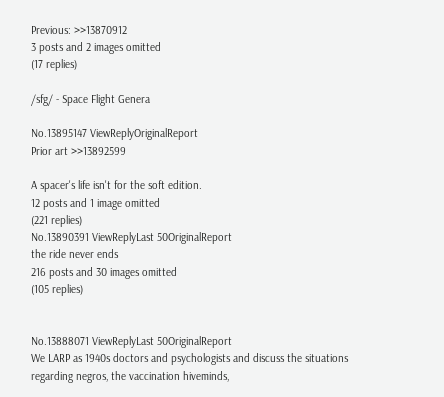Previous: >>13870912
3 posts and 2 images omitted
(17 replies)

/sfg/ - Space Flight Genera

No.13895147 ViewReplyOriginalReport
Prior art >>13892599

A spacer's life isn't for the soft edition.
12 posts and 1 image omitted
(221 replies)
No.13890391 ViewReplyLast 50OriginalReport
the ride never ends
216 posts and 30 images omitted
(105 replies)


No.13888071 ViewReplyLast 50OriginalReport
We LARP as 1940s doctors and psychologists and discuss the situations regarding negros, the vaccination hiveminds,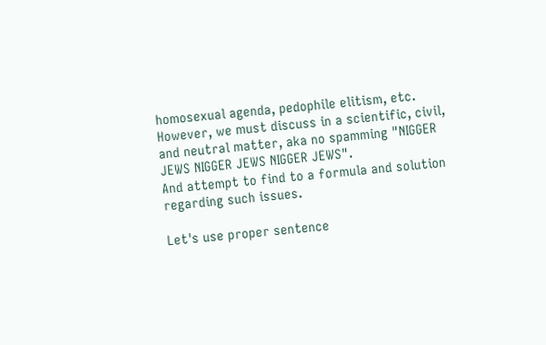homosexual agenda, pedophile elitism, etc.
However, we must discuss in a scientific, civil, and neutral matter, aka no spamming "NIGGER JEWS NIGGER JEWS NIGGER JEWS".
And attempt to find to a formula and solution regarding such issues.

Let's use proper sentence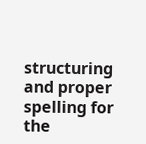structuring and proper spelling for the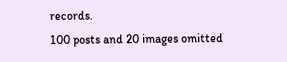records.
100 posts and 20 images omitted